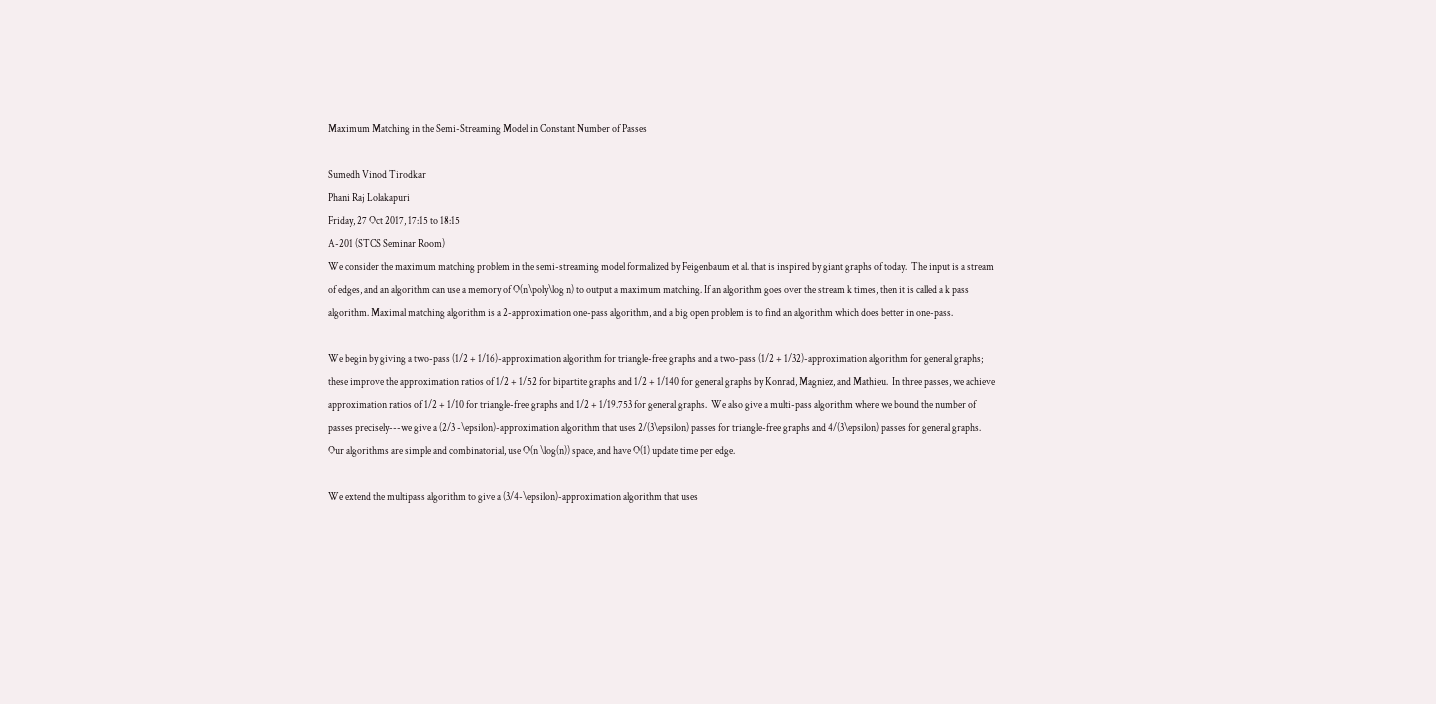Maximum Matching in the Semi-Streaming Model in Constant Number of Passes

Sumedh Vinod Tirodkar
Phani Raj Lolakapuri
Friday, 27 Oct 2017, 17:15 to 18:15
A-201 (STCS Seminar Room)
We consider the maximum matching problem in the semi-streaming model formalized by Feigenbaum et al. that is inspired by giant graphs of today.  The input is a stream of edges, and an algorithm can use a memory of O(n\poly\log n) to output a maximum matching. If an algorithm goes over the stream k times, then it is called a k pass algorithm. Maximal matching algorithm is a 2-approximation one-pass algorithm, and a big open problem is to find an algorithm which does better in one-pass.

We begin by giving a two-pass (1/2 + 1/16)-approximation algorithm for triangle-free graphs and a two-pass (1/2 + 1/32)-approximation algorithm for general graphs; these improve the approximation ratios of 1/2 + 1/52 for bipartite graphs and 1/2 + 1/140 for general graphs by Konrad, Magniez, and Mathieu.  In three passes, we achieve approximation ratios of 1/2 + 1/10 for triangle-free graphs and 1/2 + 1/19.753 for general graphs.  We also give a multi-pass algorithm where we bound the number of passes precisely---we give a (2/3 -\epsilon)-approximation algorithm that uses 2/(3\epsilon) passes for triangle-free graphs and 4/(3\epsilon) passes for general graphs.  Our algorithms are simple and combinatorial, use O(n \log(n)) space, and have O(1) update time per edge.

We extend the multipass algorithm to give a (3/4-\epsilon)-approximation algorithm that uses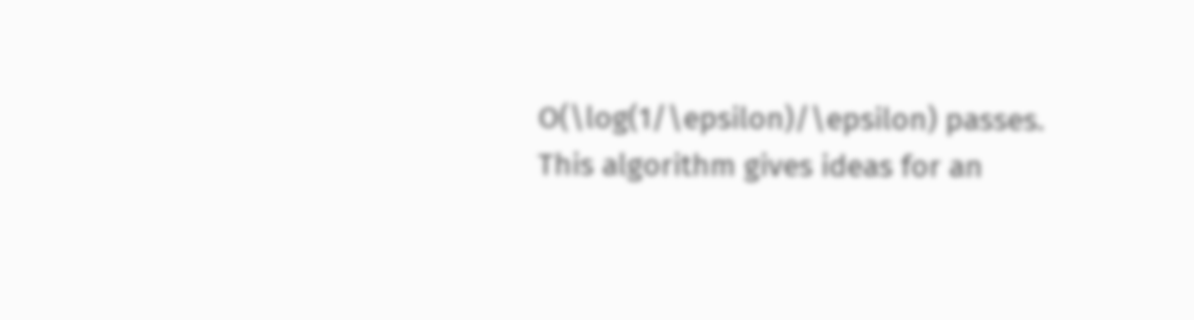O(\log(1/\epsilon)/\epsilon) passes. This algorithm gives ideas for an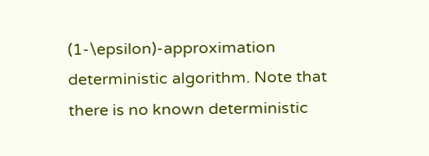(1-\epsilon)-approximation deterministic algorithm. Note that there is no known deterministic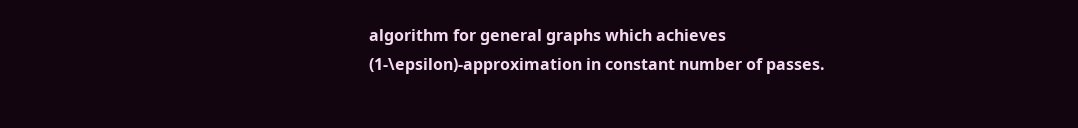algorithm for general graphs which achieves (1-\epsilon)-approximation in constant number of passes.